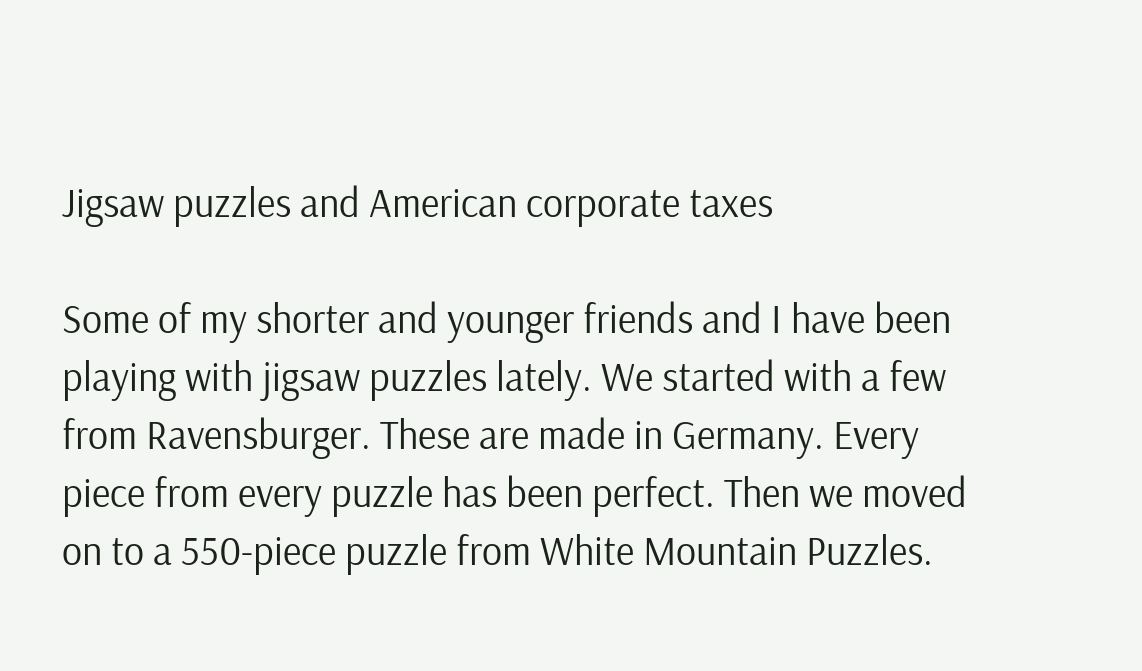Jigsaw puzzles and American corporate taxes

Some of my shorter and younger friends and I have been playing with jigsaw puzzles lately. We started with a few from Ravensburger. These are made in Germany. Every piece from every puzzle has been perfect. Then we moved on to a 550-piece puzzle from White Mountain Puzzles.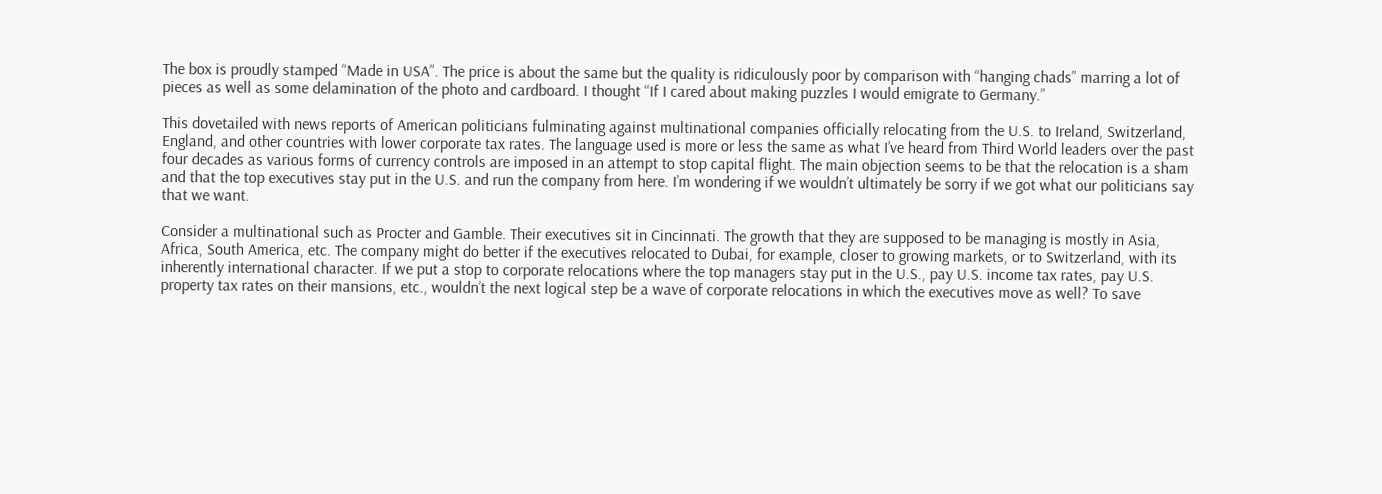The box is proudly stamped “Made in USA”. The price is about the same but the quality is ridiculously poor by comparison with “hanging chads” marring a lot of pieces as well as some delamination of the photo and cardboard. I thought “If I cared about making puzzles I would emigrate to Germany.”

This dovetailed with news reports of American politicians fulminating against multinational companies officially relocating from the U.S. to Ireland, Switzerland, England, and other countries with lower corporate tax rates. The language used is more or less the same as what I’ve heard from Third World leaders over the past four decades as various forms of currency controls are imposed in an attempt to stop capital flight. The main objection seems to be that the relocation is a sham and that the top executives stay put in the U.S. and run the company from here. I’m wondering if we wouldn’t ultimately be sorry if we got what our politicians say that we want.

Consider a multinational such as Procter and Gamble. Their executives sit in Cincinnati. The growth that they are supposed to be managing is mostly in Asia, Africa, South America, etc. The company might do better if the executives relocated to Dubai, for example, closer to growing markets, or to Switzerland, with its inherently international character. If we put a stop to corporate relocations where the top managers stay put in the U.S., pay U.S. income tax rates, pay U.S. property tax rates on their mansions, etc., wouldn’t the next logical step be a wave of corporate relocations in which the executives move as well? To save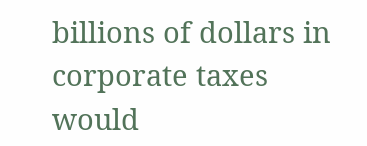billions of dollars in corporate taxes would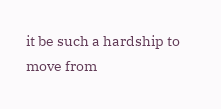it be such a hardship to move from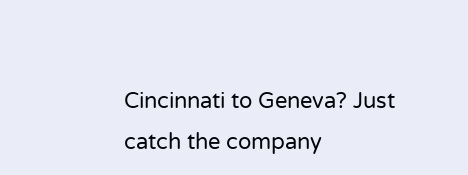Cincinnati to Geneva? Just catch the company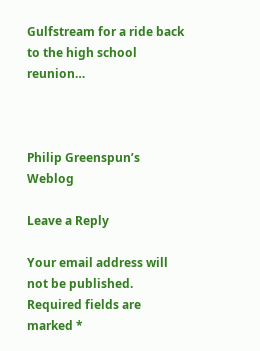Gulfstream for a ride back to the high school reunion…



Philip Greenspun’s Weblog

Leave a Reply

Your email address will not be published. Required fields are marked *